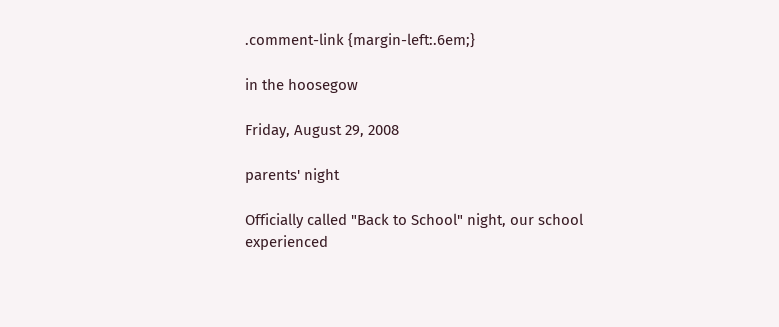.comment-link {margin-left:.6em;}

in the hoosegow

Friday, August 29, 2008

parents' night

Officially called "Back to School" night, our school experienced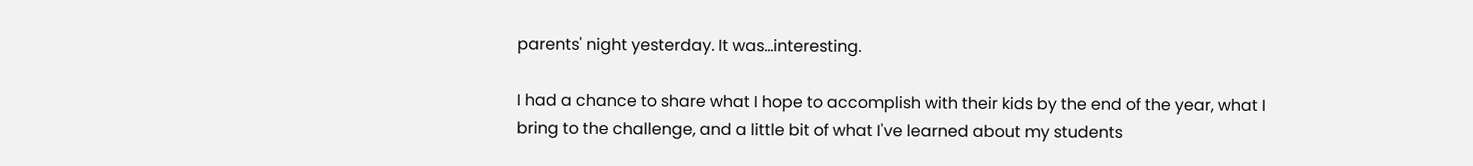parents' night yesterday. It was...interesting.

I had a chance to share what I hope to accomplish with their kids by the end of the year, what I bring to the challenge, and a little bit of what I've learned about my students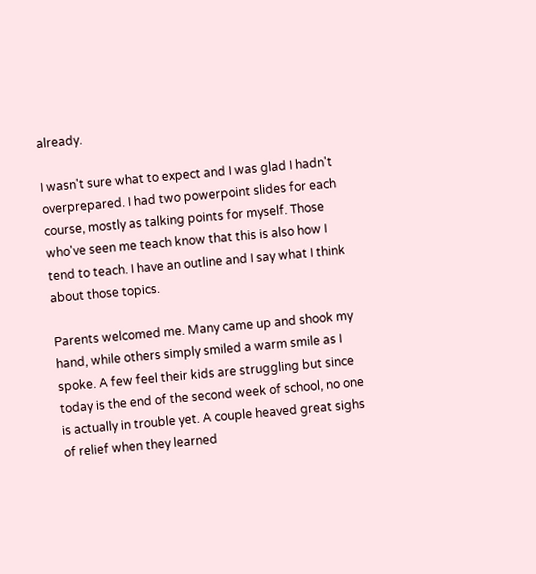already.

I wasn't sure what to expect and I was glad I hadn't overprepared. I had two powerpoint slides for each course, mostly as talking points for myself. Those who've seen me teach know that this is also how I tend to teach. I have an outline and I say what I think about those topics.

Parents welcomed me. Many came up and shook my hand, while others simply smiled a warm smile as I spoke. A few feel their kids are struggling but since today is the end of the second week of school, no one is actually in trouble yet. A couple heaved great sighs of relief when they learned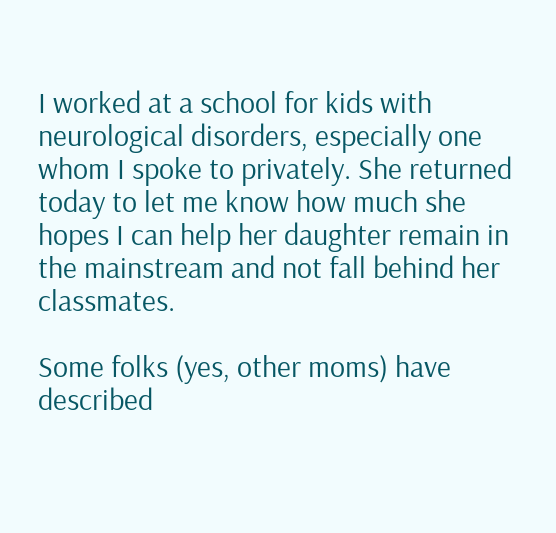I worked at a school for kids with neurological disorders, especially one whom I spoke to privately. She returned today to let me know how much she hopes I can help her daughter remain in the mainstream and not fall behind her classmates.

Some folks (yes, other moms) have described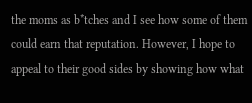the moms as b*tches and I see how some of them could earn that reputation. However, I hope to appeal to their good sides by showing how what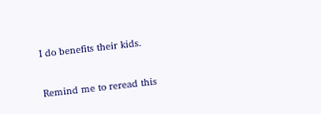I do benefits their kids.

Remind me to reread this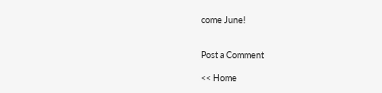come June!


Post a Comment

<< Home